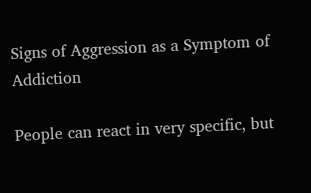Signs of Aggression as a Symptom of Addiction

People can react in very specific, but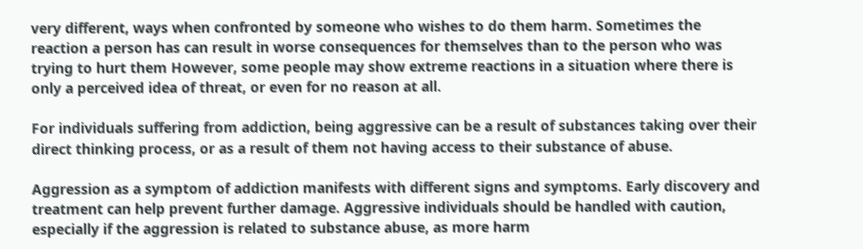very different, ways when confronted by someone who wishes to do them harm. Sometimes the reaction a person has can result in worse consequences for themselves than to the person who was trying to hurt them However, some people may show extreme reactions in a situation where there is only a perceived idea of threat, or even for no reason at all.

For individuals suffering from addiction, being aggressive can be a result of substances taking over their direct thinking process, or as a result of them not having access to their substance of abuse.

Aggression as a symptom of addiction manifests with different signs and symptoms. Early discovery and treatment can help prevent further damage. Aggressive individuals should be handled with caution, especially if the aggression is related to substance abuse, as more harm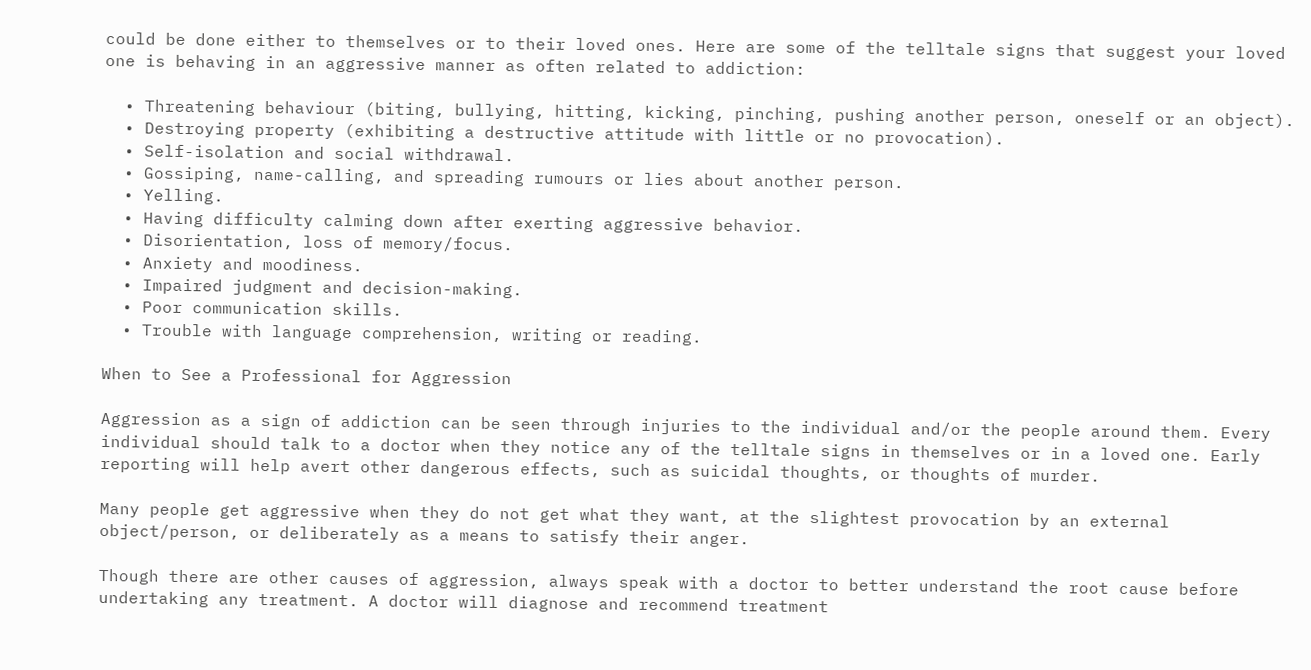could be done either to themselves or to their loved ones. Here are some of the telltale signs that suggest your loved one is behaving in an aggressive manner as often related to addiction:

  • Threatening behaviour (biting, bullying, hitting, kicking, pinching, pushing another person, oneself or an object).
  • Destroying property (exhibiting a destructive attitude with little or no provocation).
  • Self-isolation and social withdrawal.
  • Gossiping, name-calling, and spreading rumours or lies about another person.
  • Yelling.
  • Having difficulty calming down after exerting aggressive behavior.
  • Disorientation, loss of memory/focus.
  • Anxiety and moodiness.
  • Impaired judgment and decision-making.
  • Poor communication skills.
  • Trouble with language comprehension, writing or reading.

When to See a Professional for Aggression

Aggression as a sign of addiction can be seen through injuries to the individual and/or the people around them. Every individual should talk to a doctor when they notice any of the telltale signs in themselves or in a loved one. Early reporting will help avert other dangerous effects, such as suicidal thoughts, or thoughts of murder.

Many people get aggressive when they do not get what they want, at the slightest provocation by an external object/person, or deliberately as a means to satisfy their anger.

Though there are other causes of aggression, always speak with a doctor to better understand the root cause before undertaking any treatment. A doctor will diagnose and recommend treatment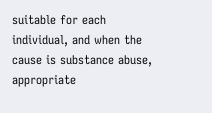suitable for each individual, and when the cause is substance abuse, appropriate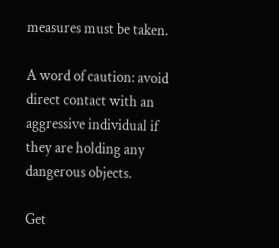measures must be taken.

A word of caution: avoid direct contact with an aggressive individual if they are holding any dangerous objects.

Get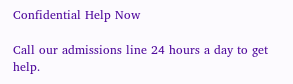Confidential Help Now

Call our admissions line 24 hours a day to get help.